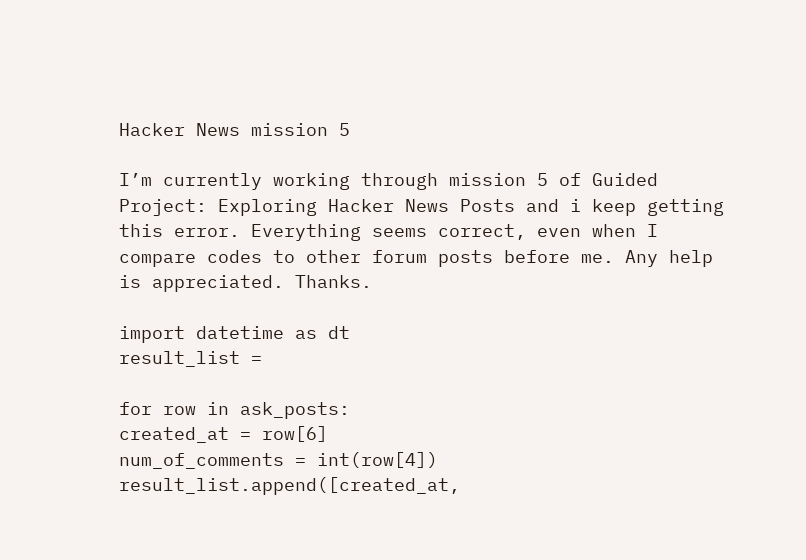Hacker News mission 5

I’m currently working through mission 5 of Guided Project: Exploring Hacker News Posts and i keep getting this error. Everything seems correct, even when I compare codes to other forum posts before me. Any help is appreciated. Thanks.

import datetime as dt
result_list =

for row in ask_posts:
created_at = row[6]
num_of_comments = int(row[4])
result_list.append([created_at,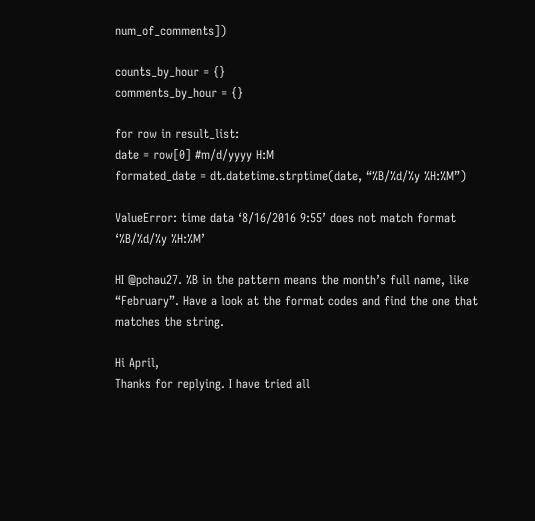num_of_comments])

counts_by_hour = {}
comments_by_hour = {}

for row in result_list:
date = row[0] #m/d/yyyy H:M
formated_date = dt.datetime.strptime(date, “%B/%d/%y %H:%M”)

ValueError: time data ‘8/16/2016 9:55’ does not match format ‘%B/%d/%y %H:%M’

HI @pchau27. %B in the pattern means the month’s full name, like “February”. Have a look at the format codes and find the one that matches the string.

Hi April,
Thanks for replying. I have tried all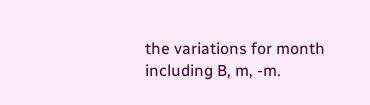the variations for month including B, m, -m.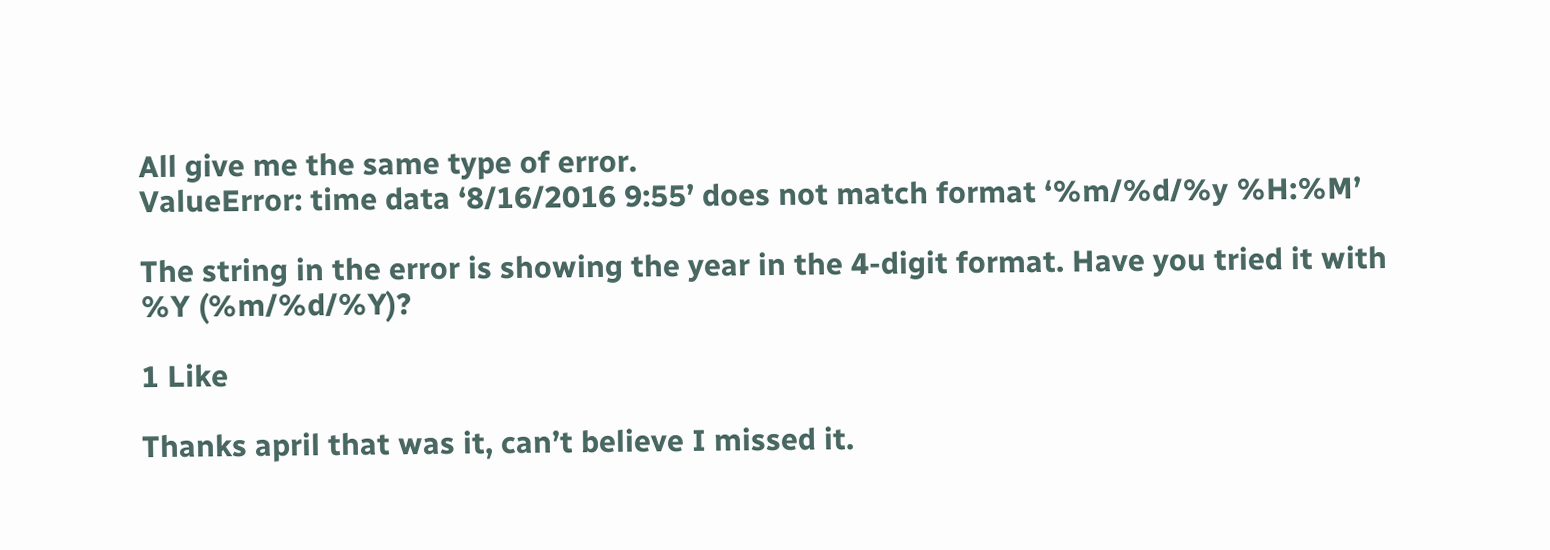All give me the same type of error.
ValueError: time data ‘8/16/2016 9:55’ does not match format ‘%m/%d/%y %H:%M’

The string in the error is showing the year in the 4-digit format. Have you tried it with %Y (%m/%d/%Y)?

1 Like

Thanks april that was it, can’t believe I missed it.